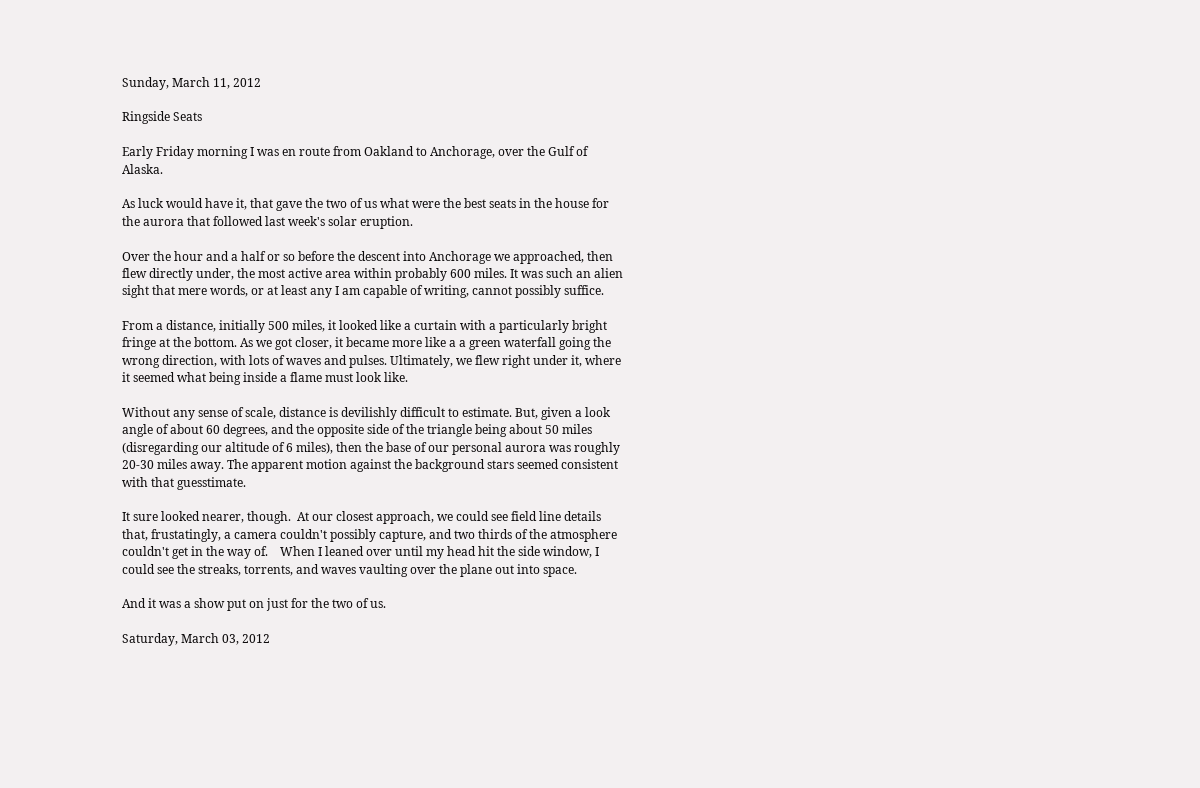Sunday, March 11, 2012

Ringside Seats

Early Friday morning I was en route from Oakland to Anchorage, over the Gulf of Alaska.

As luck would have it, that gave the two of us what were the best seats in the house for the aurora that followed last week's solar eruption.

Over the hour and a half or so before the descent into Anchorage we approached, then flew directly under, the most active area within probably 600 miles. It was such an alien sight that mere words, or at least any I am capable of writing, cannot possibly suffice.

From a distance, initially 500 miles, it looked like a curtain with a particularly bright fringe at the bottom. As we got closer, it became more like a a green waterfall going the wrong direction, with lots of waves and pulses. Ultimately, we flew right under it, where it seemed what being inside a flame must look like.

Without any sense of scale, distance is devilishly difficult to estimate. But, given a look angle of about 60 degrees, and the opposite side of the triangle being about 50 miles (disregarding our altitude of 6 miles), then the base of our personal aurora was roughly 20-30 miles away. The apparent motion against the background stars seemed consistent with that guesstimate.

It sure looked nearer, though.  At our closest approach, we could see field line details that, frustatingly, a camera couldn't possibly capture, and two thirds of the atmosphere couldn't get in the way of.    When I leaned over until my head hit the side window, I could see the streaks, torrents, and waves vaulting over the plane out into space.

And it was a show put on just for the two of us.

Saturday, March 03, 2012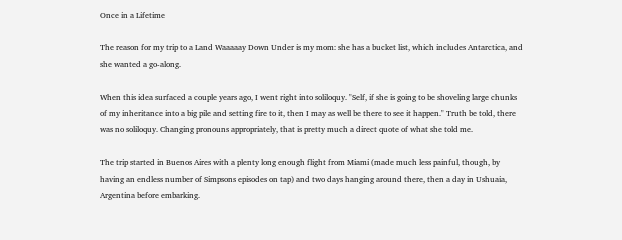Once in a Lifetime

The reason for my trip to a Land Waaaaay Down Under is my mom: she has a bucket list, which includes Antarctica, and she wanted a go-along.

When this idea surfaced a couple years ago, I went right into soliloquy. "Self, if she is going to be shoveling large chunks of my inheritance into a big pile and setting fire to it, then I may as well be there to see it happen." Truth be told, there was no soliloquy. Changing pronouns appropriately, that is pretty much a direct quote of what she told me.

The trip started in Buenos Aires with a plenty long enough flight from Miami (made much less painful, though, by having an endless number of Simpsons episodes on tap) and two days hanging around there, then a day in Ushuaia, Argentina before embarking.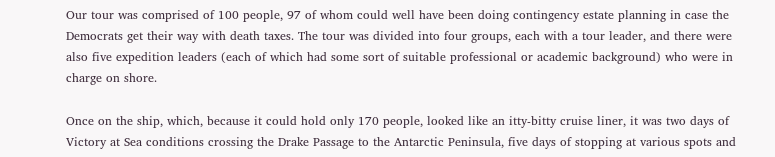Our tour was comprised of 100 people, 97 of whom could well have been doing contingency estate planning in case the Democrats get their way with death taxes. The tour was divided into four groups, each with a tour leader, and there were also five expedition leaders (each of which had some sort of suitable professional or academic background) who were in charge on shore.

Once on the ship, which, because it could hold only 170 people, looked like an itty-bitty cruise liner, it was two days of Victory at Sea conditions crossing the Drake Passage to the Antarctic Peninsula, five days of stopping at various spots and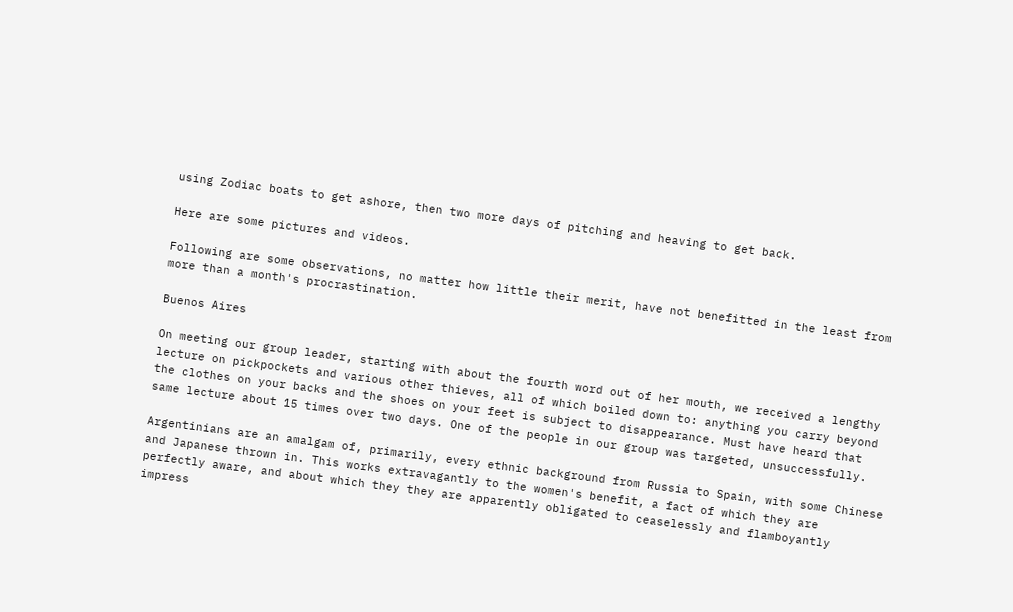using Zodiac boats to get ashore, then two more days of pitching and heaving to get back.

Here are some pictures and videos.

Following are some observations, no matter how little their merit, have not benefitted in the least from more than a month's procrastination.

Buenos Aires

On meeting our group leader, starting with about the fourth word out of her mouth, we received a lengthy lecture on pickpockets and various other thieves, all of which boiled down to: anything you carry beyond the clothes on your backs and the shoes on your feet is subject to disappearance. Must have heard that same lecture about 15 times over two days. One of the people in our group was targeted, unsuccessfully.

Argentinians are an amalgam of, primarily, every ethnic background from Russia to Spain, with some Chinese and Japanese thrown in. This works extravagantly to the women's benefit, a fact of which they are perfectly aware, and about which they they are apparently obligated to ceaselessly and flamboyantly impress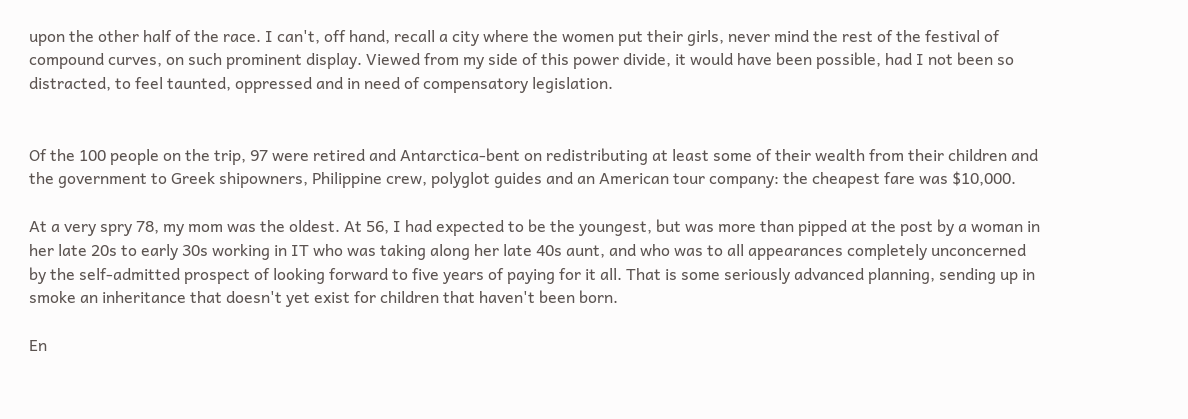upon the other half of the race. I can't, off hand, recall a city where the women put their girls, never mind the rest of the festival of compound curves, on such prominent display. Viewed from my side of this power divide, it would have been possible, had I not been so distracted, to feel taunted, oppressed and in need of compensatory legislation.


Of the 100 people on the trip, 97 were retired and Antarctica-bent on redistributing at least some of their wealth from their children and the government to Greek shipowners, Philippine crew, polyglot guides and an American tour company: the cheapest fare was $10,000.

At a very spry 78, my mom was the oldest. At 56, I had expected to be the youngest, but was more than pipped at the post by a woman in her late 20s to early 30s working in IT who was taking along her late 40s aunt, and who was to all appearances completely unconcerned by the self-admitted prospect of looking forward to five years of paying for it all. That is some seriously advanced planning, sending up in smoke an inheritance that doesn't yet exist for children that haven't been born.

En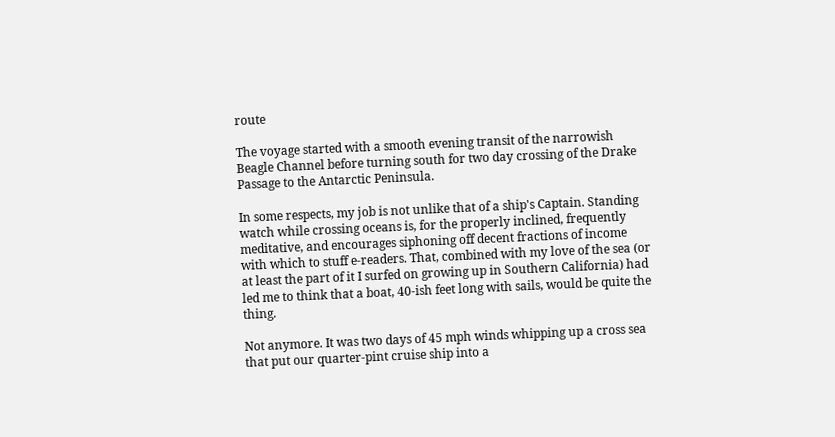route

The voyage started with a smooth evening transit of the narrowish Beagle Channel before turning south for two day crossing of the Drake Passage to the Antarctic Peninsula.

In some respects, my job is not unlike that of a ship's Captain. Standing watch while crossing oceans is, for the properly inclined, frequently meditative, and encourages siphoning off decent fractions of income with which to stuff e-readers. That, combined with my love of the sea (or at least the part of it I surfed on growing up in Southern California) had led me to think that a boat, 40-ish feet long with sails, would be quite the thing.

Not anymore. It was two days of 45 mph winds whipping up a cross sea that put our quarter-pint cruise ship into a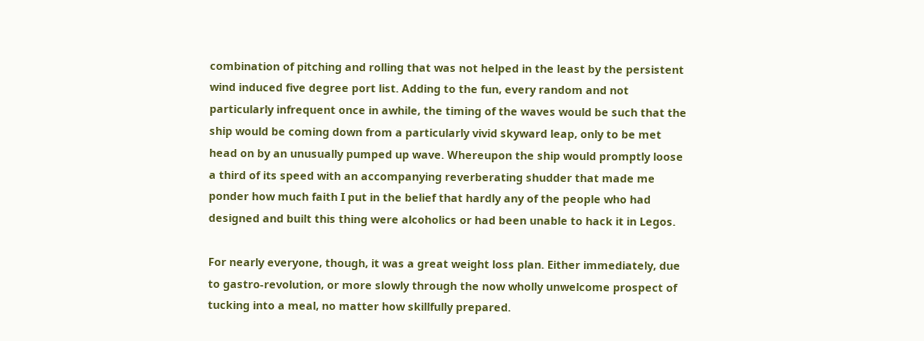combination of pitching and rolling that was not helped in the least by the persistent wind induced five degree port list. Adding to the fun, every random and not particularly infrequent once in awhile, the timing of the waves would be such that the ship would be coming down from a particularly vivid skyward leap, only to be met head on by an unusually pumped up wave. Whereupon the ship would promptly loose a third of its speed with an accompanying reverberating shudder that made me ponder how much faith I put in the belief that hardly any of the people who had designed and built this thing were alcoholics or had been unable to hack it in Legos.

For nearly everyone, though, it was a great weight loss plan. Either immediately, due to gastro-revolution, or more slowly through the now wholly unwelcome prospect of tucking into a meal, no matter how skillfully prepared.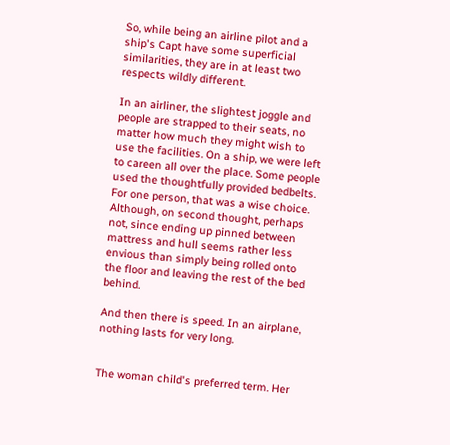So, while being an airline pilot and a ship's Capt have some superficial similarities, they are in at least two respects wildly different.

In an airliner, the slightest joggle and people are strapped to their seats, no matter how much they might wish to use the facilities. On a ship, we were left to careen all over the place. Some people used the thoughtfully provided bedbelts. For one person, that was a wise choice. Although, on second thought, perhaps not, since ending up pinned between mattress and hull seems rather less envious than simply being rolled onto the floor and leaving the rest of the bed behind.

And then there is speed. In an airplane, nothing lasts for very long.


The woman child's preferred term. Her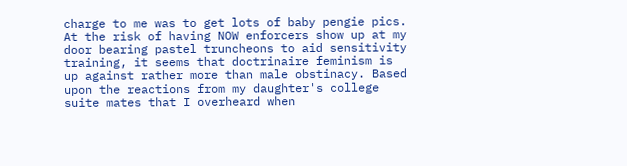charge to me was to get lots of baby pengie pics. At the risk of having NOW enforcers show up at my door bearing pastel truncheons to aid sensitivity training, it seems that doctrinaire feminism is up against rather more than male obstinacy. Based upon the reactions from my daughter's college suite mates that I overheard when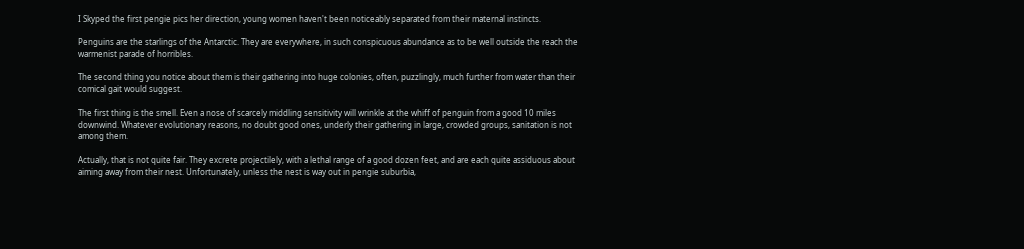I Skyped the first pengie pics her direction, young women haven't been noticeably separated from their maternal instincts.

Penguins are the starlings of the Antarctic. They are everywhere, in such conspicuous abundance as to be well outside the reach the warmenist parade of horribles.

The second thing you notice about them is their gathering into huge colonies, often, puzzlingly, much further from water than their comical gait would suggest.

The first thing is the smell. Even a nose of scarcely middling sensitivity will wrinkle at the whiff of penguin from a good 10 miles downwind. Whatever evolutionary reasons, no doubt good ones, underly their gathering in large, crowded groups, sanitation is not among them.

Actually, that is not quite fair. They excrete projectilely, with a lethal range of a good dozen feet, and are each quite assiduous about aiming away from their nest. Unfortunately, unless the nest is way out in pengie suburbia,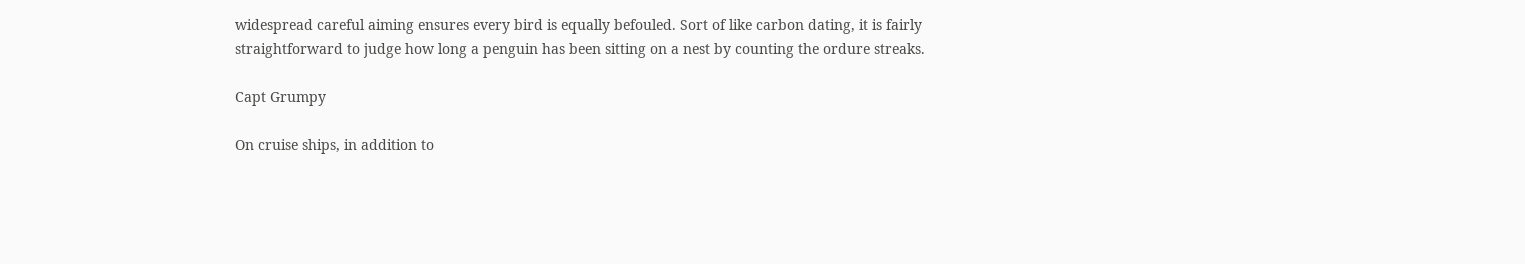widespread careful aiming ensures every bird is equally befouled. Sort of like carbon dating, it is fairly straightforward to judge how long a penguin has been sitting on a nest by counting the ordure streaks.

Capt Grumpy

On cruise ships, in addition to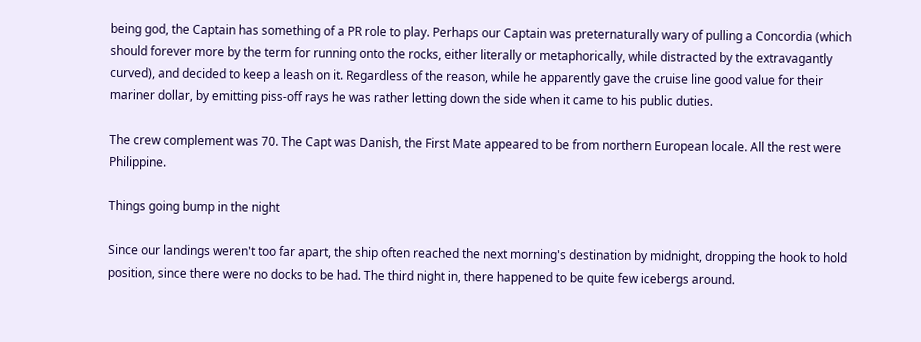being god, the Captain has something of a PR role to play. Perhaps our Captain was preternaturally wary of pulling a Concordia (which should forever more by the term for running onto the rocks, either literally or metaphorically, while distracted by the extravagantly curved), and decided to keep a leash on it. Regardless of the reason, while he apparently gave the cruise line good value for their mariner dollar, by emitting piss-off rays he was rather letting down the side when it came to his public duties.

The crew complement was 70. The Capt was Danish, the First Mate appeared to be from northern European locale. All the rest were Philippine.

Things going bump in the night

Since our landings weren't too far apart, the ship often reached the next morning's destination by midnight, dropping the hook to hold position, since there were no docks to be had. The third night in, there happened to be quite few icebergs around.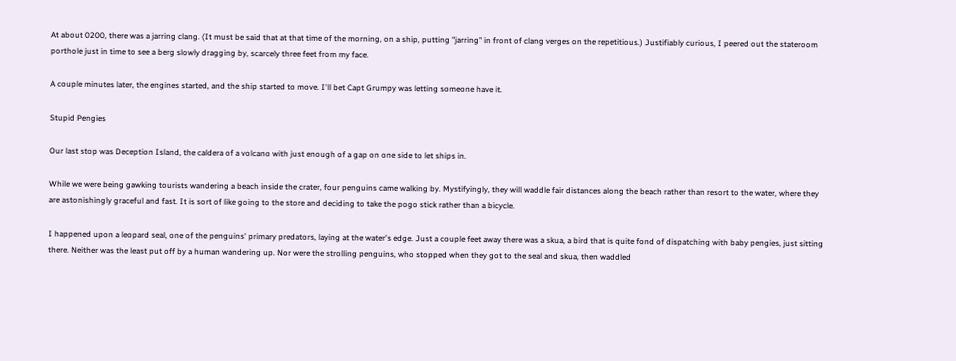At about 0200, there was a jarring clang. (It must be said that at that time of the morning, on a ship, putting "jarring" in front of clang verges on the repetitious.) Justifiably curious, I peered out the stateroom porthole just in time to see a berg slowly dragging by, scarcely three feet from my face.

A couple minutes later, the engines started, and the ship started to move. I'll bet Capt Grumpy was letting someone have it.

Stupid Pengies

Our last stop was Deception Island, the caldera of a volcano with just enough of a gap on one side to let ships in.

While we were being gawking tourists wandering a beach inside the crater, four penguins came walking by. Mystifyingly, they will waddle fair distances along the beach rather than resort to the water, where they are astonishingly graceful and fast. It is sort of like going to the store and deciding to take the pogo stick rather than a bicycle.

I happened upon a leopard seal, one of the penguins' primary predators, laying at the water's edge. Just a couple feet away there was a skua, a bird that is quite fond of dispatching with baby pengies, just sitting there. Neither was the least put off by a human wandering up. Nor were the strolling penguins, who stopped when they got to the seal and skua, then waddled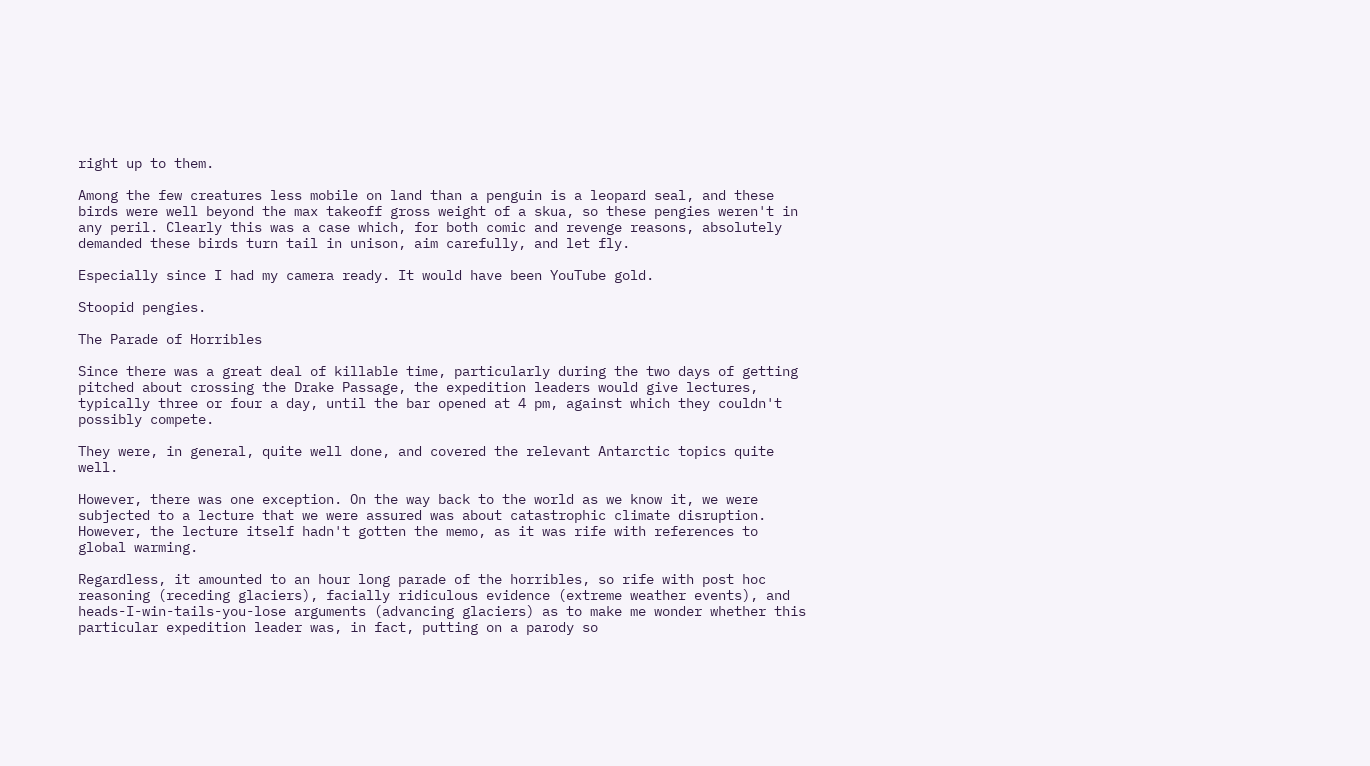right up to them.

Among the few creatures less mobile on land than a penguin is a leopard seal, and these birds were well beyond the max takeoff gross weight of a skua, so these pengies weren't in any peril. Clearly this was a case which, for both comic and revenge reasons, absolutely demanded these birds turn tail in unison, aim carefully, and let fly.

Especially since I had my camera ready. It would have been YouTube gold.

Stoopid pengies.

The Parade of Horribles

Since there was a great deal of killable time, particularly during the two days of getting pitched about crossing the Drake Passage, the expedition leaders would give lectures, typically three or four a day, until the bar opened at 4 pm, against which they couldn't possibly compete.

They were, in general, quite well done, and covered the relevant Antarctic topics quite well.

However, there was one exception. On the way back to the world as we know it, we were subjected to a lecture that we were assured was about catastrophic climate disruption. However, the lecture itself hadn't gotten the memo, as it was rife with references to global warming.

Regardless, it amounted to an hour long parade of the horribles, so rife with post hoc reasoning (receding glaciers), facially ridiculous evidence (extreme weather events), and heads-I-win-tails-you-lose arguments (advancing glaciers) as to make me wonder whether this particular expedition leader was, in fact, putting on a parody so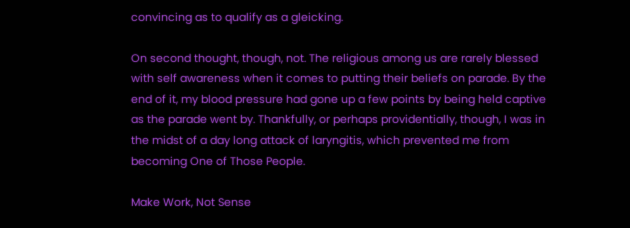convincing as to qualify as a gleicking.

On second thought, though, not. The religious among us are rarely blessed with self awareness when it comes to putting their beliefs on parade. By the end of it, my blood pressure had gone up a few points by being held captive as the parade went by. Thankfully, or perhaps providentially, though, I was in the midst of a day long attack of laryngitis, which prevented me from becoming One of Those People.

Make Work, Not Sense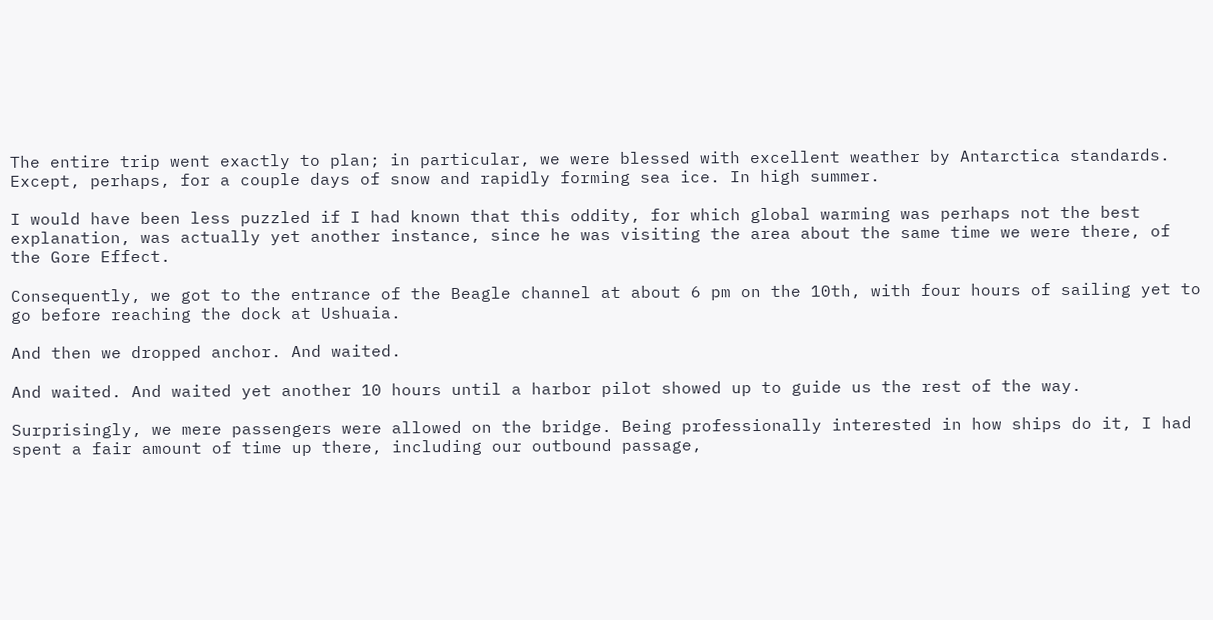The entire trip went exactly to plan; in particular, we were blessed with excellent weather by Antarctica standards. Except, perhaps, for a couple days of snow and rapidly forming sea ice. In high summer.

I would have been less puzzled if I had known that this oddity, for which global warming was perhaps not the best explanation, was actually yet another instance, since he was visiting the area about the same time we were there, of the Gore Effect.

Consequently, we got to the entrance of the Beagle channel at about 6 pm on the 10th, with four hours of sailing yet to go before reaching the dock at Ushuaia.

And then we dropped anchor. And waited.

And waited. And waited yet another 10 hours until a harbor pilot showed up to guide us the rest of the way.

Surprisingly, we mere passengers were allowed on the bridge. Being professionally interested in how ships do it, I had spent a fair amount of time up there, including our outbound passage,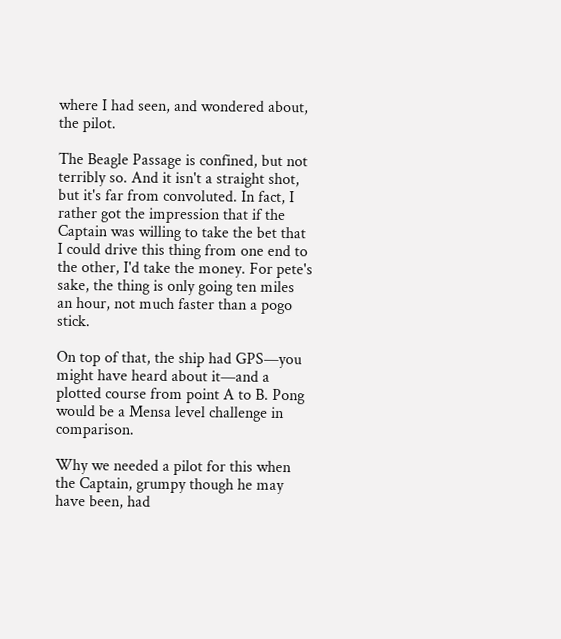where I had seen, and wondered about, the pilot.

The Beagle Passage is confined, but not terribly so. And it isn't a straight shot, but it's far from convoluted. In fact, I rather got the impression that if the Captain was willing to take the bet that I could drive this thing from one end to the other, I'd take the money. For pete's sake, the thing is only going ten miles an hour, not much faster than a pogo stick.

On top of that, the ship had GPS—you might have heard about it—and a plotted course from point A to B. Pong would be a Mensa level challenge in comparison.

Why we needed a pilot for this when the Captain, grumpy though he may have been, had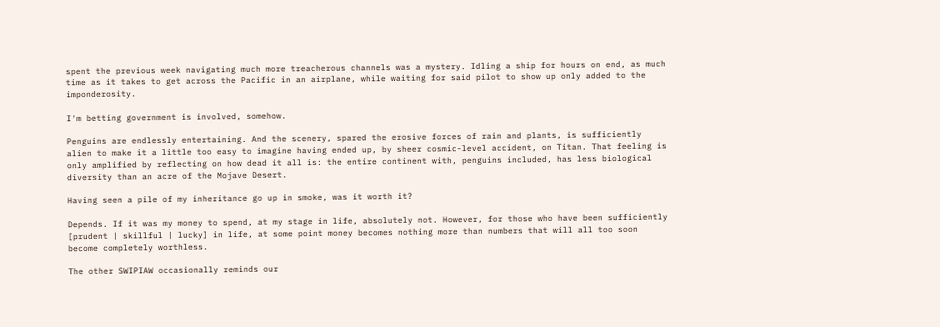spent the previous week navigating much more treacherous channels was a mystery. Idling a ship for hours on end, as much time as it takes to get across the Pacific in an airplane, while waiting for said pilot to show up only added to the imponderosity.

I'm betting government is involved, somehow.

Penguins are endlessly entertaining. And the scenery, spared the erosive forces of rain and plants, is sufficiently alien to make it a little too easy to imagine having ended up, by sheer cosmic-level accident, on Titan. That feeling is only amplified by reflecting on how dead it all is: the entire continent with, penguins included, has less biological diversity than an acre of the Mojave Desert.

Having seen a pile of my inheritance go up in smoke, was it worth it?

Depends. If it was my money to spend, at my stage in life, absolutely not. However, for those who have been sufficiently [prudent | skillful | lucky] in life, at some point money becomes nothing more than numbers that will all too soon become completely worthless.

The other SWIPIAW occasionally reminds our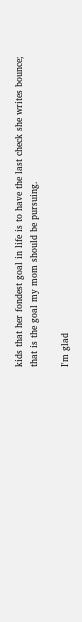kids that her fondest goal in life is to have the last check she writes bounce; that is the goal my mom should be pursuing.

I'm glad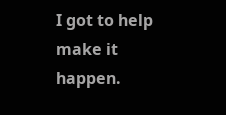I got to help make it happen.